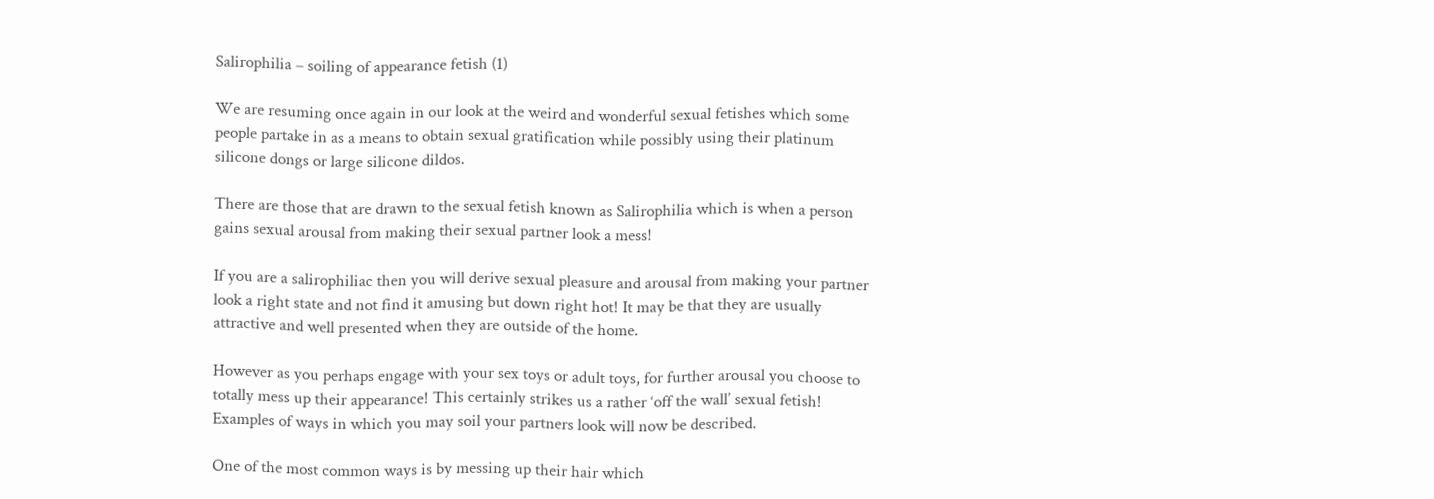Salirophilia – soiling of appearance fetish (1)

We are resuming once again in our look at the weird and wonderful sexual fetishes which some people partake in as a means to obtain sexual gratification while possibly using their platinum silicone dongs or large silicone dildos.

There are those that are drawn to the sexual fetish known as Salirophilia which is when a person gains sexual arousal from making their sexual partner look a mess!

If you are a salirophiliac then you will derive sexual pleasure and arousal from making your partner look a right state and not find it amusing but down right hot! It may be that they are usually attractive and well presented when they are outside of the home.

However as you perhaps engage with your sex toys or adult toys, for further arousal you choose to totally mess up their appearance! This certainly strikes us a rather ‘off the wall’ sexual fetish! Examples of ways in which you may soil your partners look will now be described.

One of the most common ways is by messing up their hair which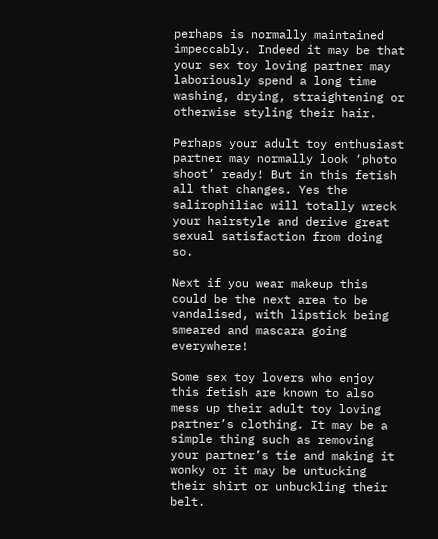perhaps is normally maintained impeccably. Indeed it may be that your sex toy loving partner may laboriously spend a long time washing, drying, straightening or otherwise styling their hair.

Perhaps your adult toy enthusiast partner may normally look ‘photo shoot’ ready! But in this fetish all that changes. Yes the salirophiliac will totally wreck your hairstyle and derive great sexual satisfaction from doing so.

Next if you wear makeup this could be the next area to be vandalised, with lipstick being smeared and mascara going everywhere!

Some sex toy lovers who enjoy this fetish are known to also mess up their adult toy loving partner’s clothing. It may be a simple thing such as removing your partner’s tie and making it wonky or it may be untucking their shirt or unbuckling their belt.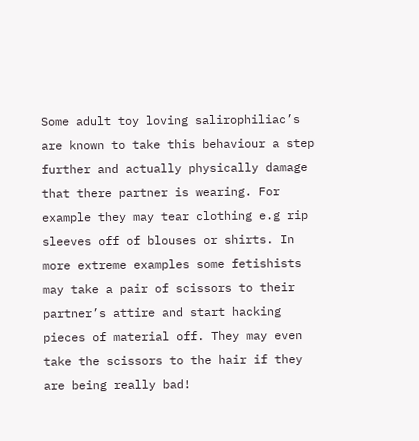Some adult toy loving salirophiliac’s are known to take this behaviour a step further and actually physically damage that there partner is wearing. For example they may tear clothing e.g rip sleeves off of blouses or shirts. In more extreme examples some fetishists may take a pair of scissors to their partner’s attire and start hacking pieces of material off. They may even take the scissors to the hair if they are being really bad!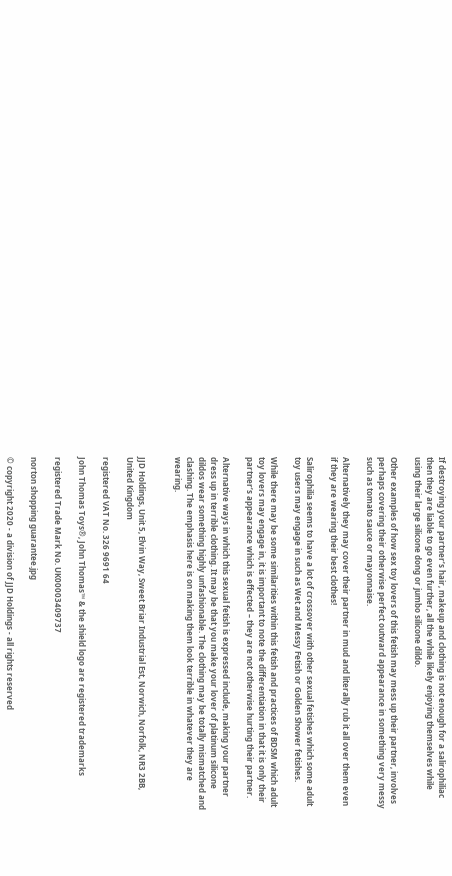If destroying your partner’s hair, makeup and clothing is not enough for a salirophiliac then they are liable to go even further, all the while likely enjoying themselves while using their large silicone dong or jumbo silicone dildo.

Other examples of how sex toy lovers of this fetish may mess up their partner, involves perhaps covering their otherwise perfect outward appearance in something very messy such as tomato sauce or mayonnaise.

Alternatively they may cover their partner in mud and literally rub it all over them even if they are wearing their best clothes!

Salirophilia seems to have a lot of crossover with other sexual fetishes which some adult toy users may engage in such as Wet and Messy Fetish or Golden Shower fetishes.

While there may be some similarities within this fetish and practices of BDSM which adult toy lovers may engage in, it is important to note the differentiation in that it is only their partner’s appearance which is effected – they are not otherwise hurting their partner.

Alternative ways in which this sexual fetish is expressed include, making your partner dress up in terrible clothing. It may be that you make your lover of platinum silicone dildos wear something highly unfashionable. The clothing may be totally mismatched and clashing. The emphasis here is on making them look terrible in whatever they are wearing.


JJD Holdings, Unit 5, Elvin Way, Sweet Briar Industrial Est, Norwich, Norfolk, NR3 2BB, United Kingdom

registered VAT No. 326 9691 64

John Thomas Toys®, John Thomas™ & the shield logo are registered trademarks

registered Trade Mark No. UK00003409737

norton shopping guarantee.jpg

© copyright 2020 - a division of JJD Holdings - all rights reserved